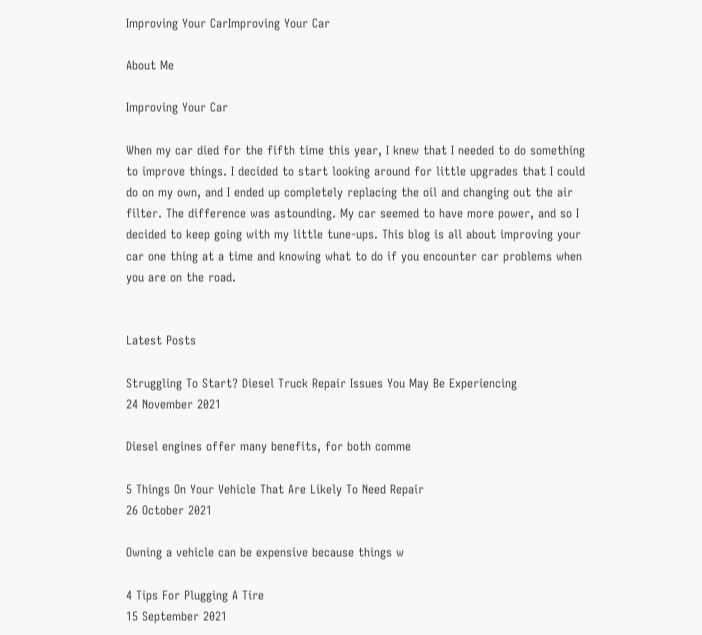Improving Your CarImproving Your Car

About Me

Improving Your Car

When my car died for the fifth time this year, I knew that I needed to do something to improve things. I decided to start looking around for little upgrades that I could do on my own, and I ended up completely replacing the oil and changing out the air filter. The difference was astounding. My car seemed to have more power, and so I decided to keep going with my little tune-ups. This blog is all about improving your car one thing at a time and knowing what to do if you encounter car problems when you are on the road.


Latest Posts

Struggling To Start? Diesel Truck Repair Issues You May Be Experiencing
24 November 2021

Diesel engines offer many benefits, for both comme

5 Things On Your Vehicle That Are Likely To Need Repair
26 October 2021

Owning a vehicle can be expensive because things w

4 Tips For Plugging A Tire
15 September 2021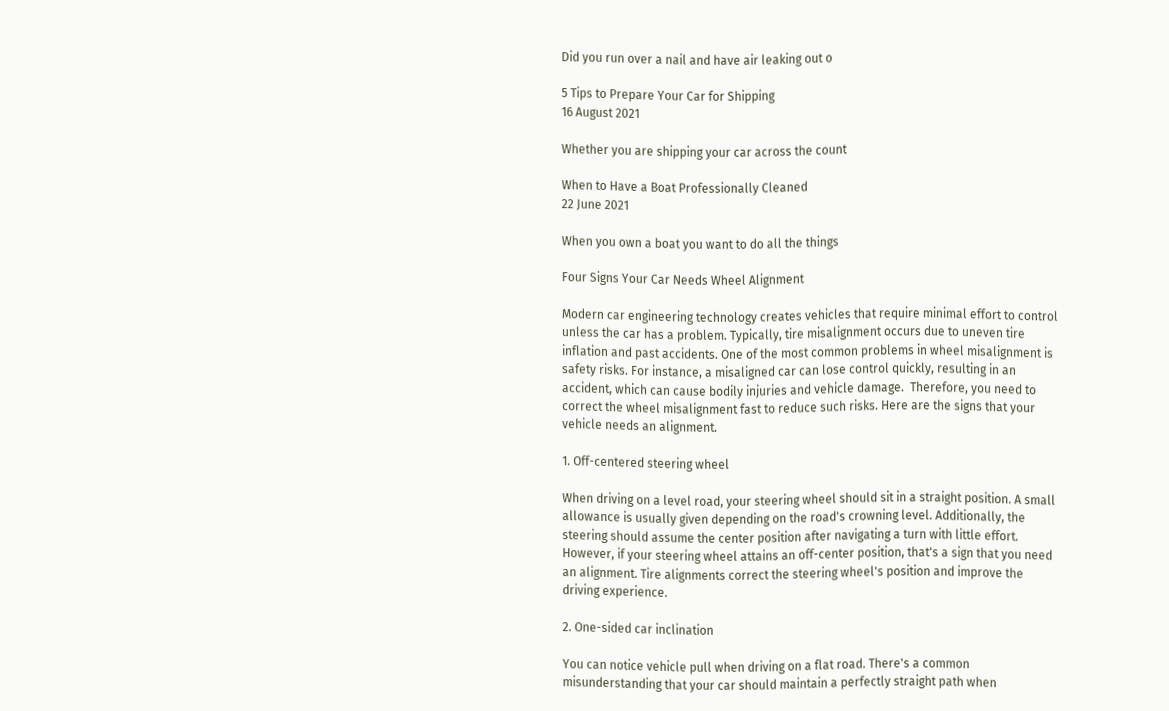Did you run over a nail and have air leaking out o

5 Tips to Prepare Your Car for Shipping
16 August 2021

Whether you are shipping your car across the count

When to Have a Boat Professionally Cleaned
22 June 2021

When you own a boat you want to do all the things

Four Signs Your Car Needs Wheel Alignment

Modern car engineering technology creates vehicles that require minimal effort to control unless the car has a problem. Typically, tire misalignment occurs due to uneven tire inflation and past accidents. One of the most common problems in wheel misalignment is safety risks. For instance, a misaligned car can lose control quickly, resulting in an accident, which can cause bodily injuries and vehicle damage.  Therefore, you need to correct the wheel misalignment fast to reduce such risks. Here are the signs that your vehicle needs an alignment.

1. Off-centered steering wheel

When driving on a level road, your steering wheel should sit in a straight position. A small allowance is usually given depending on the road's crowning level. Additionally, the steering should assume the center position after navigating a turn with little effort. However, if your steering wheel attains an off-center position, that's a sign that you need an alignment. Tire alignments correct the steering wheel's position and improve the driving experience.

2. One-sided car inclination

You can notice vehicle pull when driving on a flat road. There's a common misunderstanding that your car should maintain a perfectly straight path when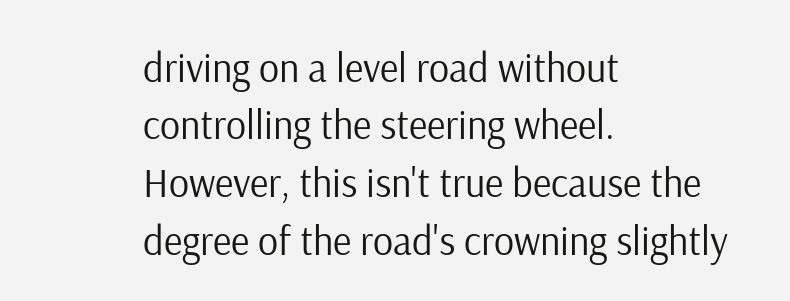driving on a level road without controlling the steering wheel. However, this isn't true because the degree of the road's crowning slightly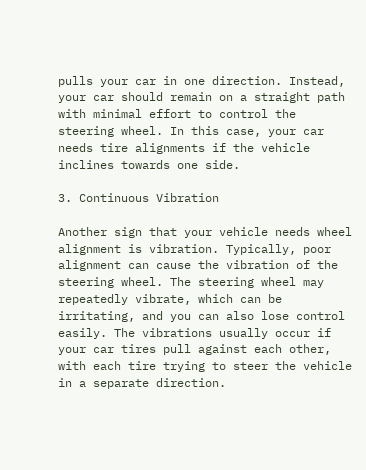pulls your car in one direction. Instead, your car should remain on a straight path with minimal effort to control the steering wheel. In this case, your car needs tire alignments if the vehicle inclines towards one side.

3. Continuous Vibration

Another sign that your vehicle needs wheel alignment is vibration. Typically, poor alignment can cause the vibration of the steering wheel. The steering wheel may repeatedly vibrate, which can be irritating, and you can also lose control easily. The vibrations usually occur if your car tires pull against each other, with each tire trying to steer the vehicle in a separate direction.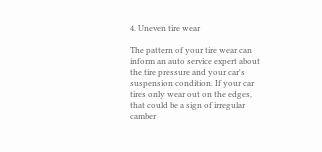4. Uneven tire wear

The pattern of your tire wear can inform an auto service expert about the tire pressure and your car's suspension condition. If your car tires only wear out on the edges, that could be a sign of irregular camber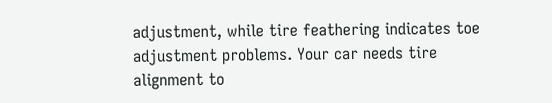adjustment, while tire feathering indicates toe adjustment problems. Your car needs tire alignment to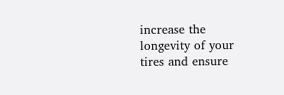increase the longevity of your tires and ensure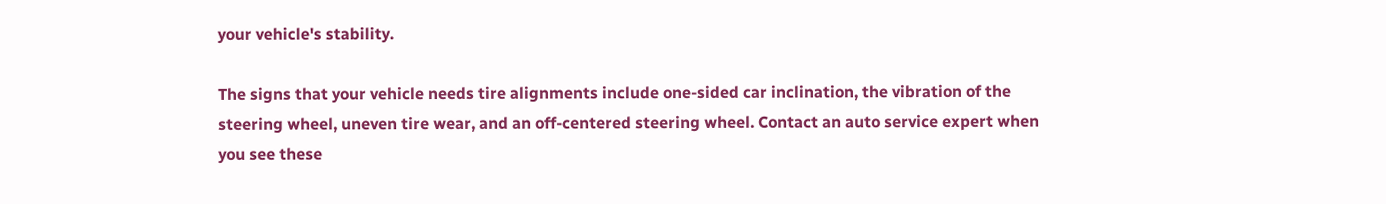your vehicle's stability.

The signs that your vehicle needs tire alignments include one-sided car inclination, the vibration of the steering wheel, uneven tire wear, and an off-centered steering wheel. Contact an auto service expert when you see these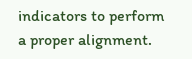indicators to perform a proper alignment.